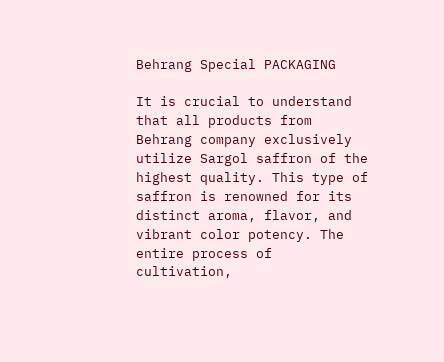Behrang Special PACKAGING

It is crucial to understand that all products from Behrang company exclusively utilize Sargol saffron of the highest quality. This type of saffron is renowned for its distinct aroma, flavor, and vibrant color potency. The entire process of cultivation,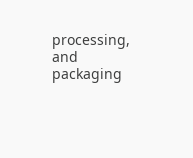processing, and packaging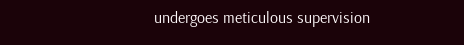undergoes meticulous supervision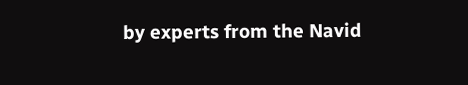by experts from the Navid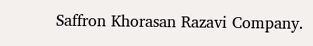Saffron Khorasan Razavi Company.